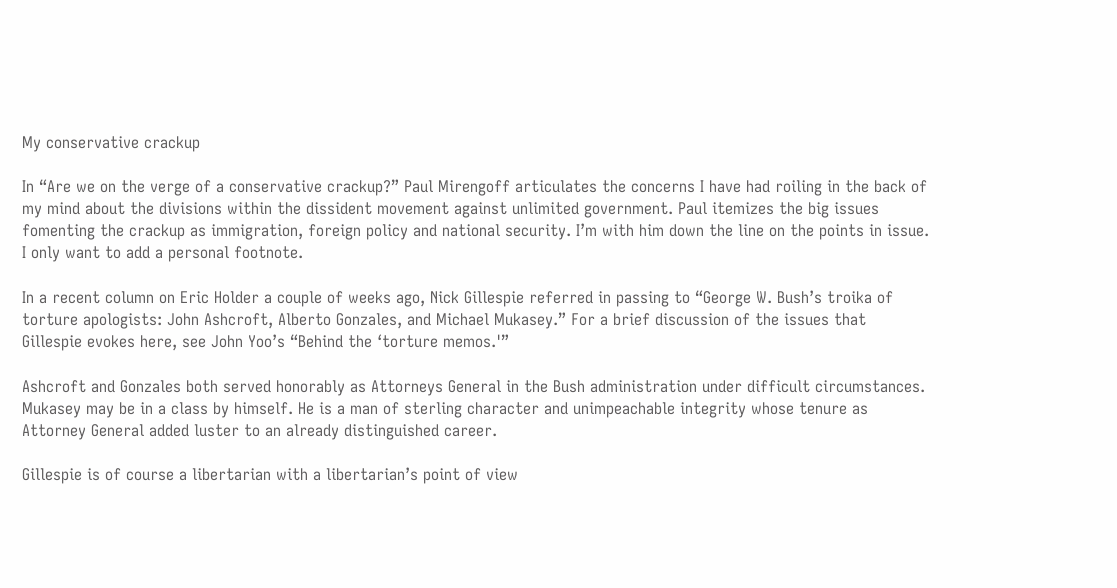My conservative crackup

In “Are we on the verge of a conservative crackup?” Paul Mirengoff articulates the concerns I have had roiling in the back of my mind about the divisions within the dissident movement against unlimited government. Paul itemizes the big issues fomenting the crackup as immigration, foreign policy and national security. I’m with him down the line on the points in issue. I only want to add a personal footnote.

In a recent column on Eric Holder a couple of weeks ago, Nick Gillespie referred in passing to “George W. Bush’s troika of torture apologists: John Ashcroft, Alberto Gonzales, and Michael Mukasey.” For a brief discussion of the issues that Gillespie evokes here, see John Yoo’s “Behind the ‘torture memos.'”

Ashcroft and Gonzales both served honorably as Attorneys General in the Bush administration under difficult circumstances. Mukasey may be in a class by himself. He is a man of sterling character and unimpeachable integrity whose tenure as Attorney General added luster to an already distinguished career.

Gillespie is of course a libertarian with a libertarian’s point of view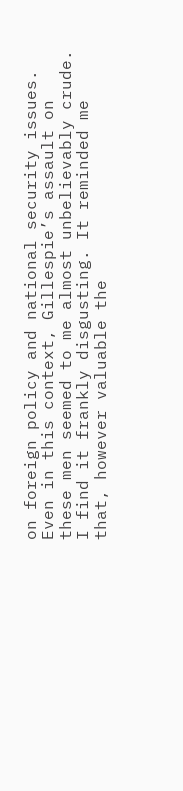on foreign policy and national security issues. Even in this context, Gillespie’s assault on these men seemed to me almost unbelievably crude. I find it frankly disgusting. It reminded me that, however valuable the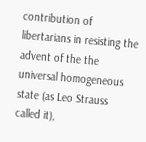contribution of libertarians in resisting the advent of the the universal homogeneous state (as Leo Strauss called it),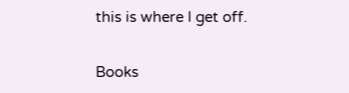this is where I get off.


Books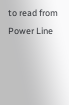to read from Power Line